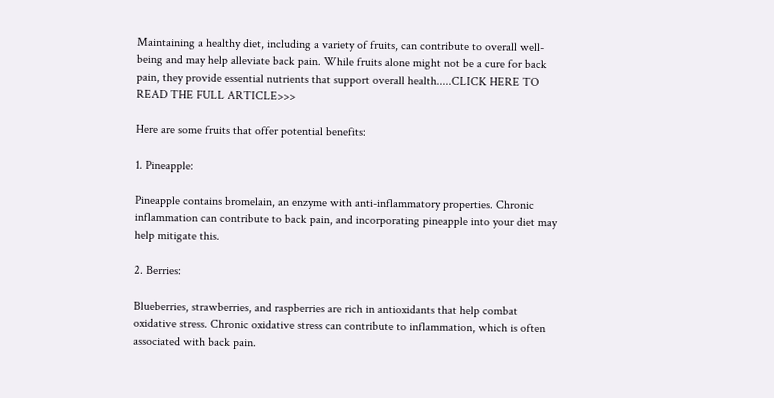Maintaining a healthy diet, including a variety of fruits, can contribute to overall well-being and may help alleviate back pain. While fruits alone might not be a cure for back pain, they provide essential nutrients that support overall health.....CLICK HERE TO READ THE FULL ARTICLE>>>

Here are some fruits that offer potential benefits:

1. Pineapple:

Pineapple contains bromelain, an enzyme with anti-inflammatory properties. Chronic inflammation can contribute to back pain, and incorporating pineapple into your diet may help mitigate this.

2. Berries:

Blueberries, strawberries, and raspberries are rich in antioxidants that help combat oxidative stress. Chronic oxidative stress can contribute to inflammation, which is often associated with back pain.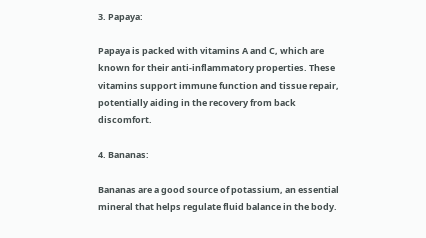3. Papaya:

Papaya is packed with vitamins A and C, which are known for their anti-inflammatory properties. These vitamins support immune function and tissue repair, potentially aiding in the recovery from back discomfort.

4. Bananas:

Bananas are a good source of potassium, an essential mineral that helps regulate fluid balance in the body.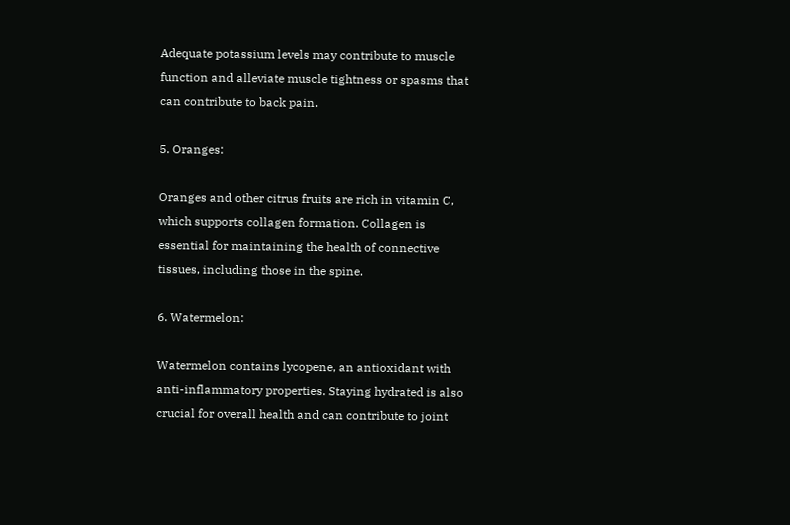Adequate potassium levels may contribute to muscle function and alleviate muscle tightness or spasms that can contribute to back pain.

5. Oranges:

Oranges and other citrus fruits are rich in vitamin C, which supports collagen formation. Collagen is essential for maintaining the health of connective tissues, including those in the spine.

6. Watermelon:

Watermelon contains lycopene, an antioxidant with anti-inflammatory properties. Staying hydrated is also crucial for overall health and can contribute to joint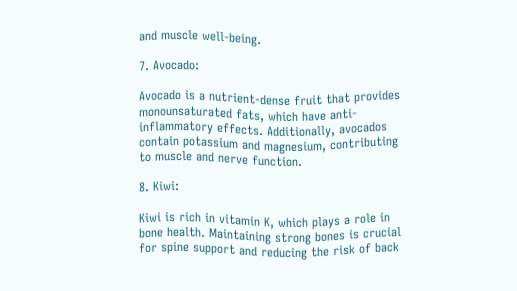and muscle well-being.

7. Avocado:

Avocado is a nutrient-dense fruit that provides monounsaturated fats, which have anti-inflammatory effects. Additionally, avocados contain potassium and magnesium, contributing to muscle and nerve function.

8. Kiwi:

Kiwi is rich in vitamin K, which plays a role in bone health. Maintaining strong bones is crucial for spine support and reducing the risk of back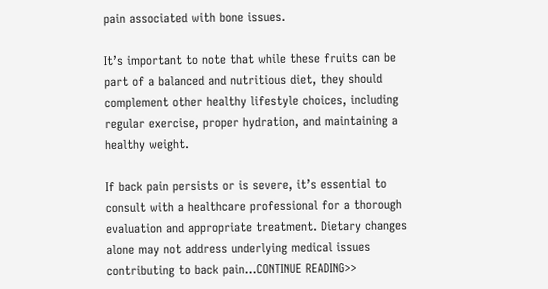pain associated with bone issues.

It’s important to note that while these fruits can be part of a balanced and nutritious diet, they should complement other healthy lifestyle choices, including regular exercise, proper hydration, and maintaining a healthy weight.

If back pain persists or is severe, it’s essential to consult with a healthcare professional for a thorough evaluation and appropriate treatment. Dietary changes alone may not address underlying medical issues contributing to back pain…CONTINUE READING>>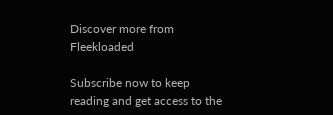Discover more from Fleekloaded

Subscribe now to keep reading and get access to the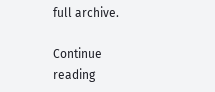full archive.

Continue reading